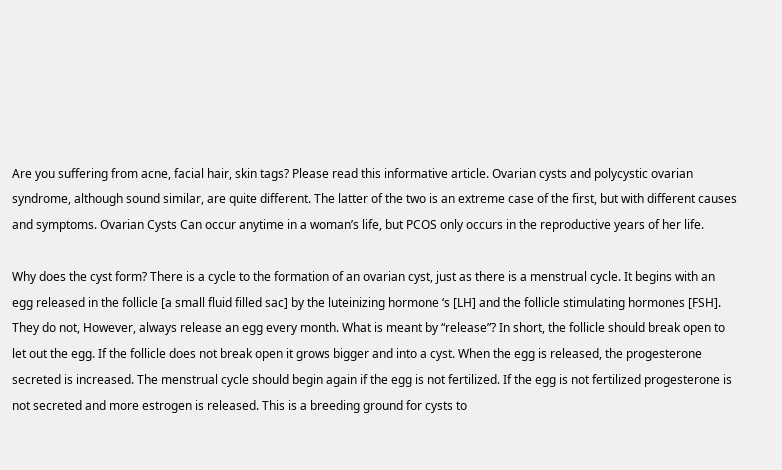Are you suffering from acne, facial hair, skin tags? Please read this informative article. Ovarian cysts and polycystic ovarian syndrome, although sound similar, are quite different. The latter of the two is an extreme case of the first, but with different causes and symptoms. Ovarian Cysts Can occur anytime in a woman’s life, but PCOS only occurs in the reproductive years of her life.

Why does the cyst form? There is a cycle to the formation of an ovarian cyst, just as there is a menstrual cycle. It begins with an egg released in the follicle [a small fluid filled sac] by the luteinizing hormone ‘s [LH] and the follicle stimulating hormones [FSH]. They do not, However, always release an egg every month. What is meant by “release”? In short, the follicle should break open to let out the egg. If the follicle does not break open it grows bigger and into a cyst. When the egg is released, the progesterone secreted is increased. The menstrual cycle should begin again if the egg is not fertilized. If the egg is not fertilized progesterone is not secreted and more estrogen is released. This is a breeding ground for cysts to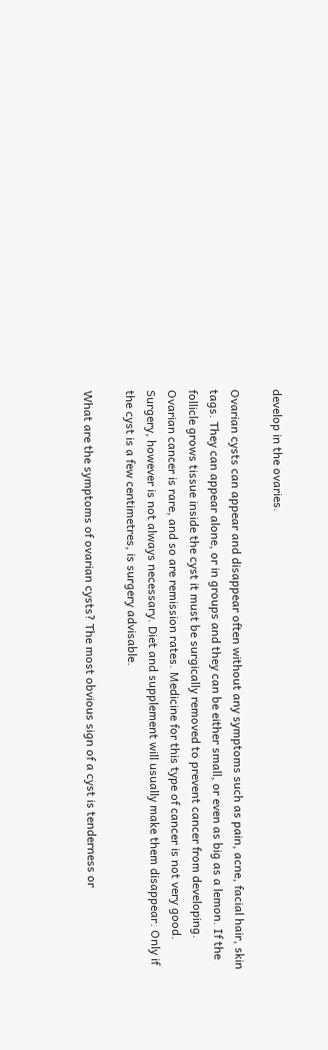develop in the ovaries.

Ovarian cysts can appear and disappear often without any symptoms such as pain, acne, facial hair, skin tags. They can appear alone, or in groups and they can be either small, or even as big as a lemon. If the follicle grows tissue inside the cyst it must be surgically removed to prevent cancer from developing. Ovarian cancer is rare, and so are remission rates. Medicine for this type of cancer is not very good. Surgery, however is not always necessary. Diet and supplement will usually make them disappear. Only if the cyst is a few centimetres, is surgery advisable.

What are the symptoms of ovarian cysts? The most obvious sign of a cyst is tenderness or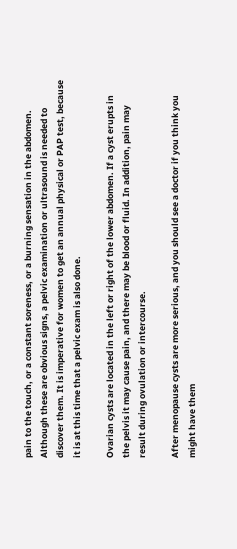pain to the touch, or a constant soreness, or a burning sensation in the abdomen. Although these are obvious signs, a pelvic examination or ultrasound is needed to discover them. It is imperative for women to get an annual physical or PAP test, because it is at this time that a pelvic exam is also done.

Ovarian cysts are located in the left or right of the lower abdomen. If a cyst erupts in the pelvis it may cause pain, and there may be blood or fluid. In addition, pain may result during ovulation or intercourse.

After menopause cysts are more serious, and you should see a doctor if you think you might have them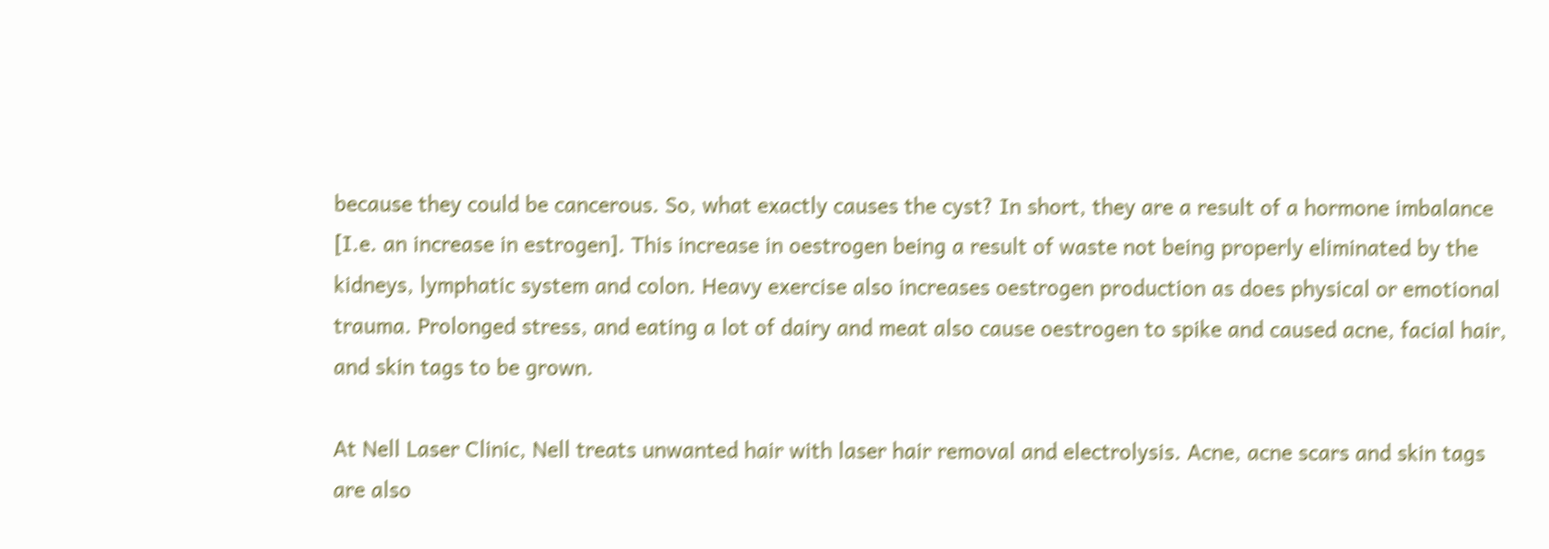because they could be cancerous. So, what exactly causes the cyst? In short, they are a result of a hormone imbalance [I.e. an increase in estrogen]. This increase in oestrogen being a result of waste not being properly eliminated by the kidneys, lymphatic system and colon. Heavy exercise also increases oestrogen production as does physical or emotional trauma. Prolonged stress, and eating a lot of dairy and meat also cause oestrogen to spike and caused acne, facial hair, and skin tags to be grown.

At Nell Laser Clinic, Nell treats unwanted hair with laser hair removal and electrolysis. Acne, acne scars and skin tags are also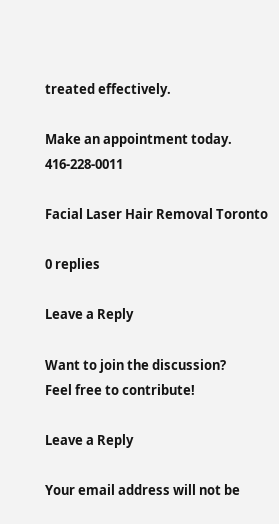treated effectively.

Make an appointment today. 416-228-0011

Facial Laser Hair Removal Toronto

0 replies

Leave a Reply

Want to join the discussion?
Feel free to contribute!

Leave a Reply

Your email address will not be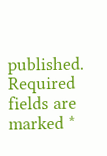published. Required fields are marked *